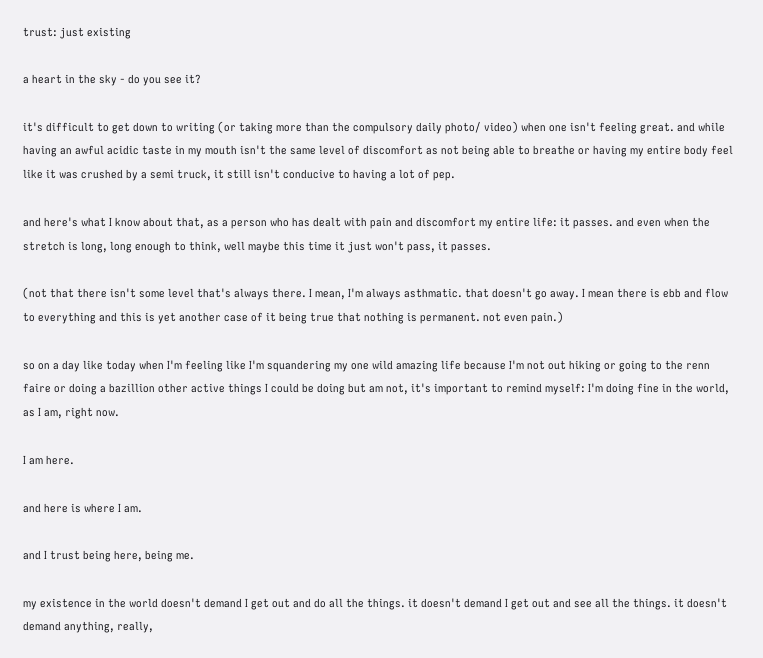trust: just existing

a heart in the sky - do you see it?

it's difficult to get down to writing (or taking more than the compulsory daily photo/ video) when one isn't feeling great. and while having an awful acidic taste in my mouth isn't the same level of discomfort as not being able to breathe or having my entire body feel like it was crushed by a semi truck, it still isn't conducive to having a lot of pep.

and here's what I know about that, as a person who has dealt with pain and discomfort my entire life: it passes. and even when the stretch is long, long enough to think, well maybe this time it just won't pass, it passes.

(not that there isn't some level that's always there. I mean, I'm always asthmatic. that doesn't go away. I mean there is ebb and flow to everything and this is yet another case of it being true that nothing is permanent. not even pain.)

so on a day like today when I'm feeling like I'm squandering my one wild amazing life because I'm not out hiking or going to the renn faire or doing a bazillion other active things I could be doing but am not, it's important to remind myself: I'm doing fine in the world, as I am, right now.

I am here.

and here is where I am.

and I trust being here, being me.

my existence in the world doesn't demand I get out and do all the things. it doesn't demand I get out and see all the things. it doesn't demand anything, really,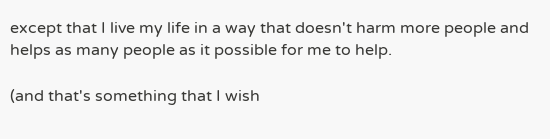except that I live my life in a way that doesn't harm more people and helps as many people as it possible for me to help.

(and that's something that I wish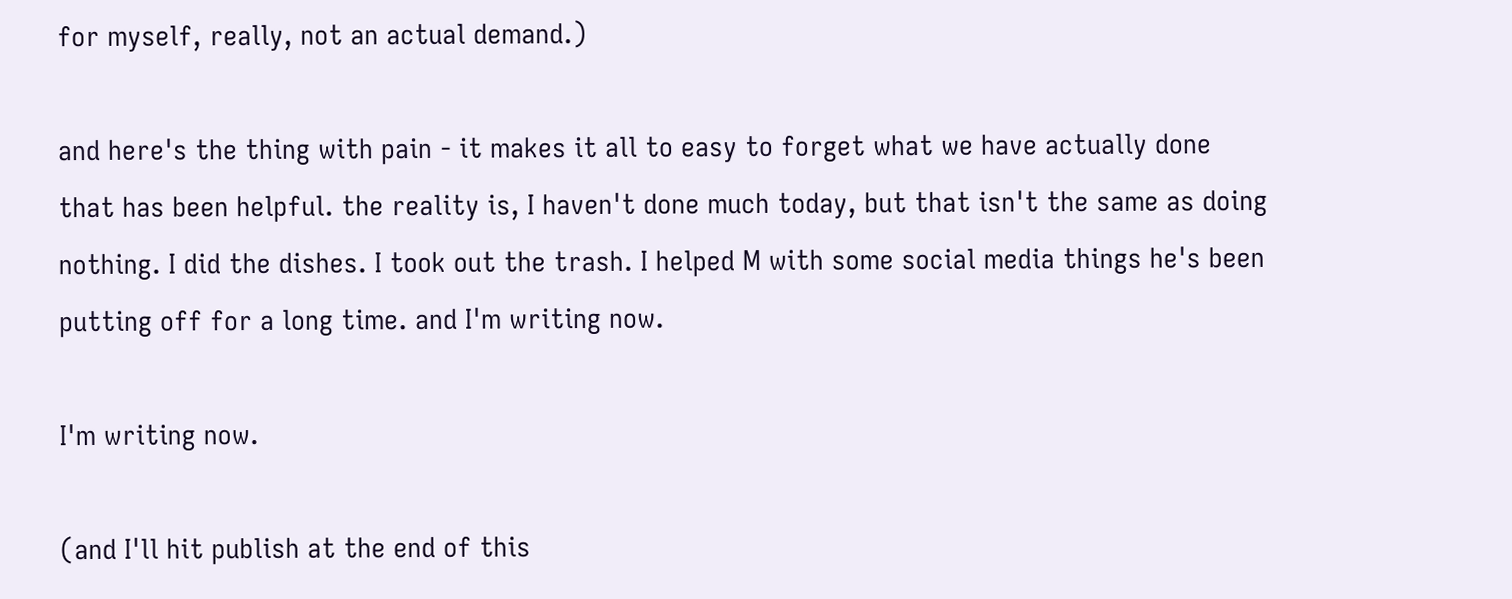for myself, really, not an actual demand.)

and here's the thing with pain - it makes it all to easy to forget what we have actually done that has been helpful. the reality is, I haven't done much today, but that isn't the same as doing nothing. I did the dishes. I took out the trash. I helped M with some social media things he's been putting off for a long time. and I'm writing now.

I'm writing now.

(and I'll hit publish at the end of this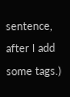sentence, after I add some tags.)